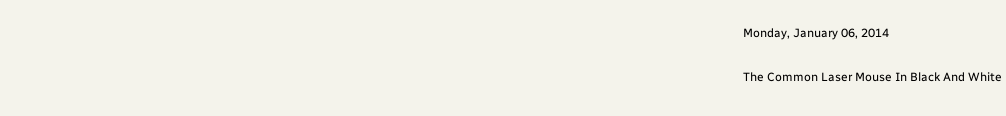Monday, January 06, 2014

The Common Laser Mouse In Black And White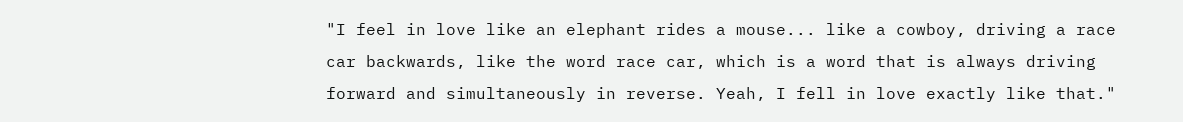"I feel in love like an elephant rides a mouse... like a cowboy, driving a race car backwards, like the word race car, which is a word that is always driving forward and simultaneously in reverse. Yeah, I fell in love exactly like that."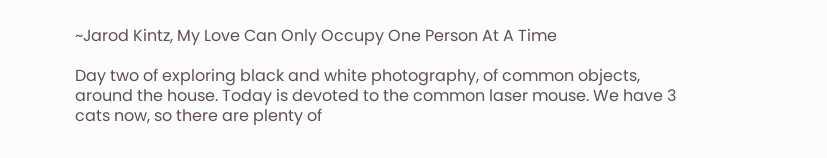~Jarod Kintz, My Love Can Only Occupy One Person At A Time

Day two of exploring black and white photography, of common objects, around the house. Today is devoted to the common laser mouse. We have 3 cats now, so there are plenty of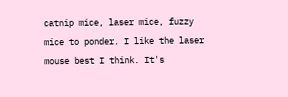catnip mice, laser mice, fuzzy mice to ponder. I like the laser mouse best I think. It's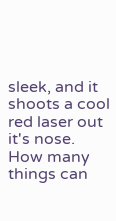sleek, and it shoots a cool red laser out it's nose. How many things can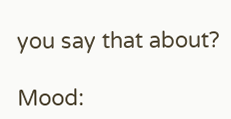you say that about?

Mood: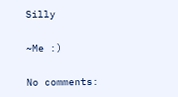Silly

~Me :)

No comments: